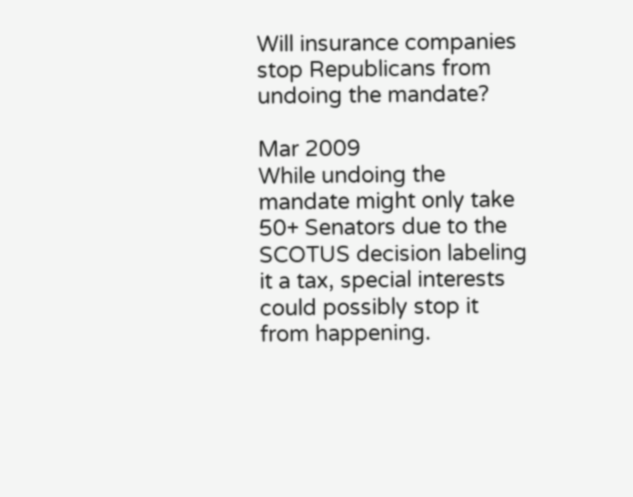Will insurance companies stop Republicans from undoing the mandate?

Mar 2009
While undoing the mandate might only take 50+ Senators due to the SCOTUS decision labeling it a tax, special interests could possibly stop it from happening.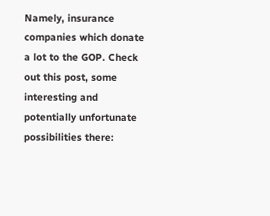Namely, insurance companies which donate a lot to the GOP. Check out this post, some interesting and potentially unfortunate possibilities there: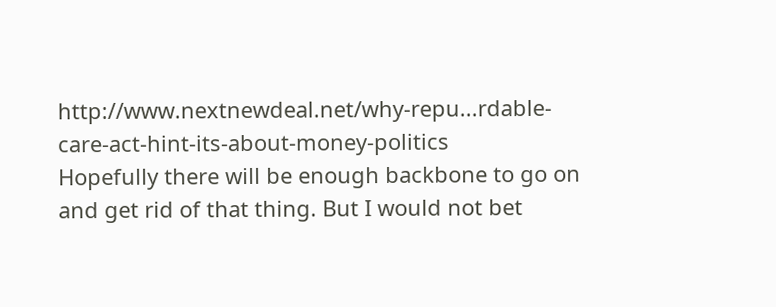http://www.nextnewdeal.net/why-repu...rdable-care-act-hint-its-about-money-politics
Hopefully there will be enough backbone to go on and get rid of that thing. But I would not bet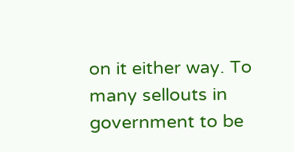on it either way. To many sellouts in government to be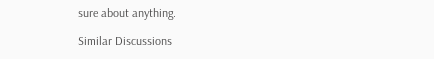sure about anything.

Similar Discussions